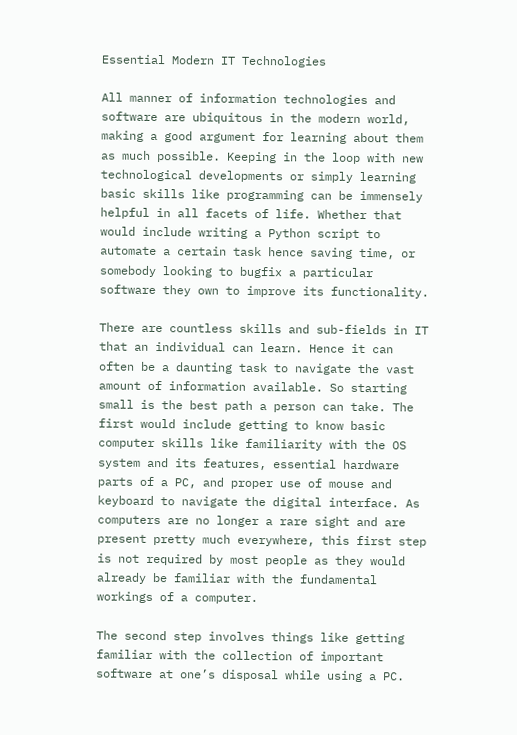Essential Modern IT Technologies

All manner of information technologies and software are ubiquitous in the modern world, making a good argument for learning about them as much possible. Keeping in the loop with new technological developments or simply learning basic skills like programming can be immensely helpful in all facets of life. Whether that would include writing a Python script to automate a certain task hence saving time, or somebody looking to bugfix a particular software they own to improve its functionality.

There are countless skills and sub-fields in IT that an individual can learn. Hence it can often be a daunting task to navigate the vast amount of information available. So starting small is the best path a person can take. The first would include getting to know basic computer skills like familiarity with the OS system and its features, essential hardware parts of a PC, and proper use of mouse and keyboard to navigate the digital interface. As computers are no longer a rare sight and are present pretty much everywhere, this first step is not required by most people as they would already be familiar with the fundamental workings of a computer.

The second step involves things like getting familiar with the collection of important software at one’s disposal while using a PC.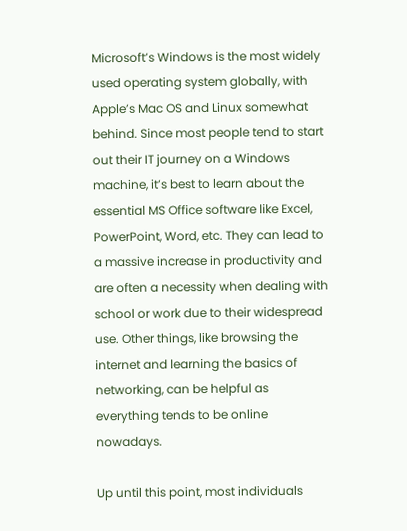Microsoft’s Windows is the most widely used operating system globally, with Apple’s Mac OS and Linux somewhat behind. Since most people tend to start out their IT journey on a Windows machine, it’s best to learn about the essential MS Office software like Excel, PowerPoint, Word, etc. They can lead to a massive increase in productivity and are often a necessity when dealing with school or work due to their widespread use. Other things, like browsing the internet and learning the basics of networking, can be helpful as everything tends to be online nowadays.

Up until this point, most individuals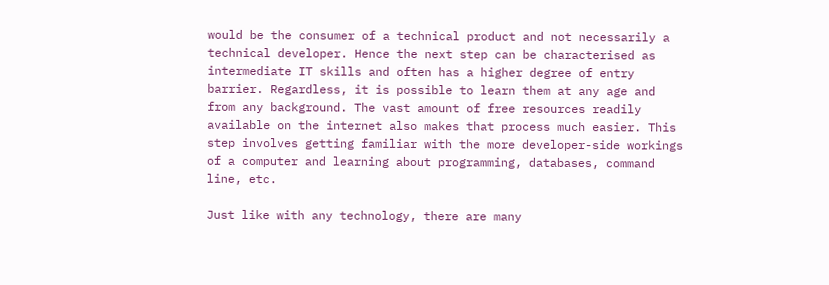would be the consumer of a technical product and not necessarily a technical developer. Hence the next step can be characterised as intermediate IT skills and often has a higher degree of entry barrier. Regardless, it is possible to learn them at any age and from any background. The vast amount of free resources readily available on the internet also makes that process much easier. This step involves getting familiar with the more developer-side workings of a computer and learning about programming, databases, command line, etc.

Just like with any technology, there are many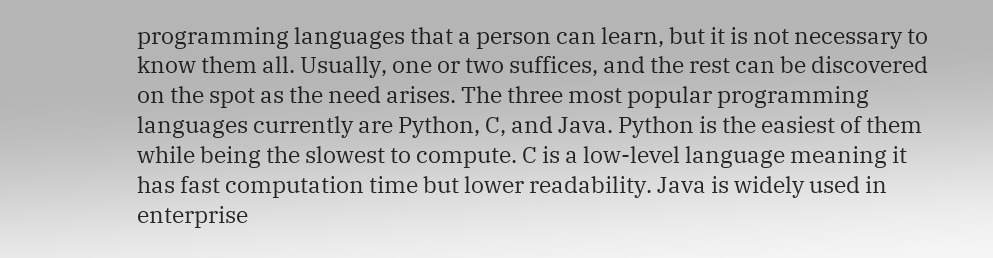programming languages that a person can learn, but it is not necessary to know them all. Usually, one or two suffices, and the rest can be discovered on the spot as the need arises. The three most popular programming languages currently are Python, C, and Java. Python is the easiest of them while being the slowest to compute. C is a low-level language meaning it has fast computation time but lower readability. Java is widely used in enterprise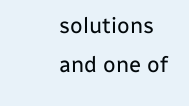solutions and one of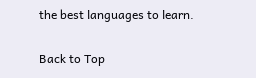the best languages to learn.

Back to Top